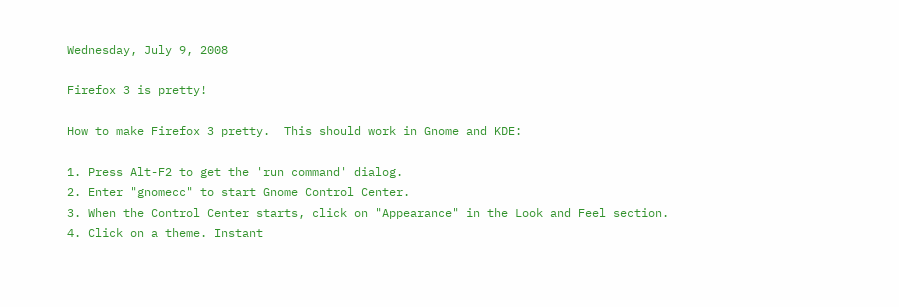Wednesday, July 9, 2008

Firefox 3 is pretty!

How to make Firefox 3 pretty.  This should work in Gnome and KDE:

1. Press Alt-F2 to get the 'run command' dialog.
2. Enter "gnomecc" to start Gnome Control Center.
3. When the Control Center starts, click on "Appearance" in the Look and Feel section.
4. Click on a theme. Instant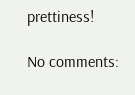prettiness!

No comments: